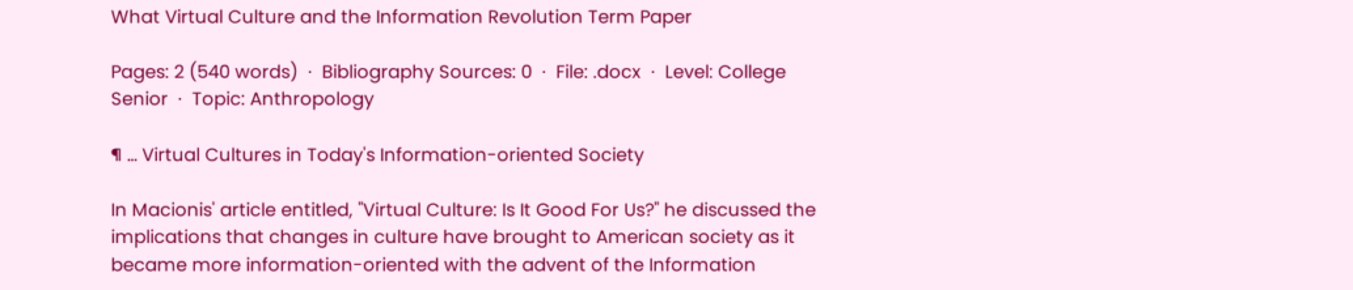What Virtual Culture and the Information Revolution Term Paper

Pages: 2 (540 words)  ·  Bibliography Sources: 0  ·  File: .docx  ·  Level: College Senior  ·  Topic: Anthropology

¶ … Virtual Cultures in Today's Information-oriented Society

In Macionis' article entitled, "Virtual Culture: Is It Good For Us?" he discussed the implications that changes in culture have brought to American society as it became more information-oriented with the advent of the Information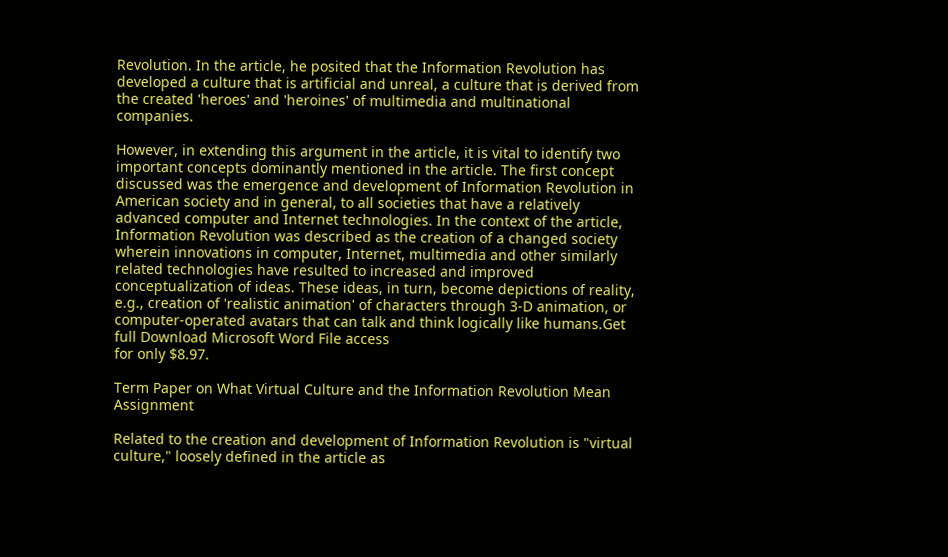Revolution. In the article, he posited that the Information Revolution has developed a culture that is artificial and unreal, a culture that is derived from the created 'heroes' and 'heroines' of multimedia and multinational companies.

However, in extending this argument in the article, it is vital to identify two important concepts dominantly mentioned in the article. The first concept discussed was the emergence and development of Information Revolution in American society and in general, to all societies that have a relatively advanced computer and Internet technologies. In the context of the article, Information Revolution was described as the creation of a changed society wherein innovations in computer, Internet, multimedia and other similarly related technologies have resulted to increased and improved conceptualization of ideas. These ideas, in turn, become depictions of reality, e.g., creation of 'realistic animation' of characters through 3-D animation, or computer-operated avatars that can talk and think logically like humans.Get full Download Microsoft Word File access
for only $8.97.

Term Paper on What Virtual Culture and the Information Revolution Mean Assignment

Related to the creation and development of Information Revolution is "virtual culture," loosely defined in the article as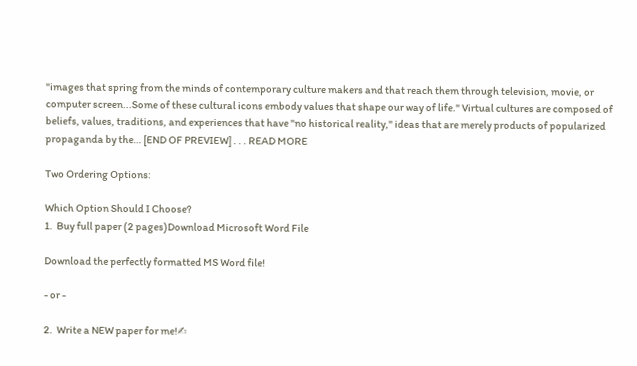"images that spring from the minds of contemporary culture makers and that reach them through television, movie, or computer screen...Some of these cultural icons embody values that shape our way of life." Virtual cultures are composed of beliefs, values, traditions, and experiences that have "no historical reality," ideas that are merely products of popularized propaganda by the… [END OF PREVIEW] . . . READ MORE

Two Ordering Options:

Which Option Should I Choose?
1.  Buy full paper (2 pages)Download Microsoft Word File

Download the perfectly formatted MS Word file!

- or -

2.  Write a NEW paper for me!✍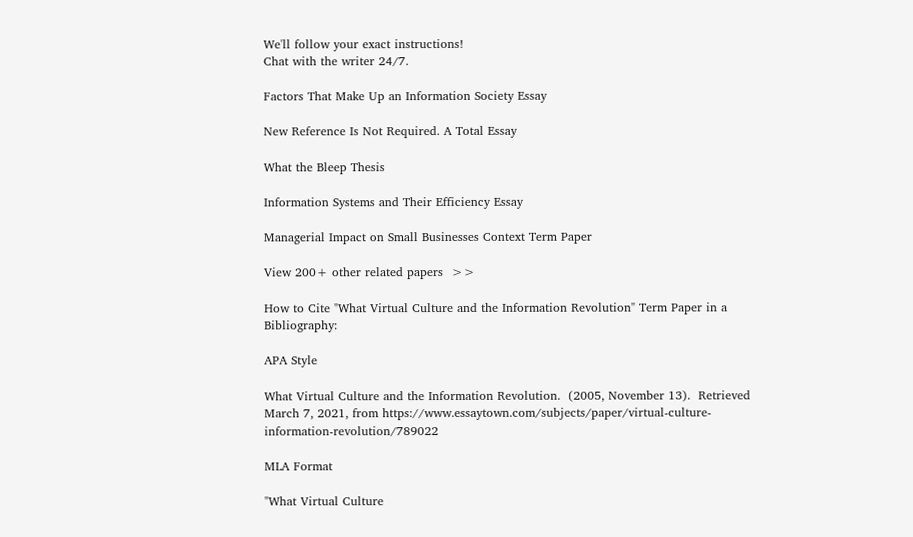We'll follow your exact instructions!
Chat with the writer 24/7.

Factors That Make Up an Information Society Essay

New Reference Is Not Required. A Total Essay

What the Bleep Thesis

Information Systems and Their Efficiency Essay

Managerial Impact on Small Businesses Context Term Paper

View 200+ other related papers  >>

How to Cite "What Virtual Culture and the Information Revolution" Term Paper in a Bibliography:

APA Style

What Virtual Culture and the Information Revolution.  (2005, November 13).  Retrieved March 7, 2021, from https://www.essaytown.com/subjects/paper/virtual-culture-information-revolution/789022

MLA Format

"What Virtual Culture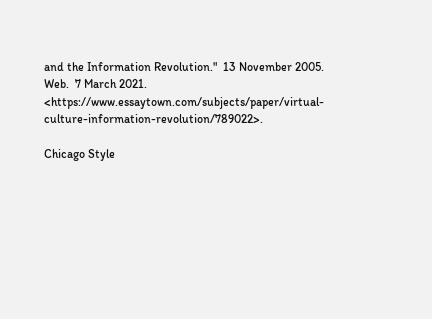and the Information Revolution."  13 November 2005.  Web.  7 March 2021. <https://www.essaytown.com/subjects/paper/virtual-culture-information-revolution/789022>.

Chicago Style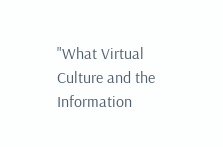"What Virtual Culture and the Information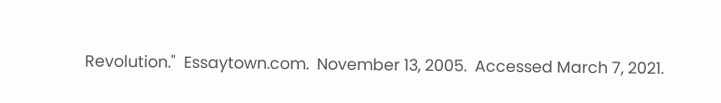Revolution."  Essaytown.com.  November 13, 2005.  Accessed March 7, 2021.